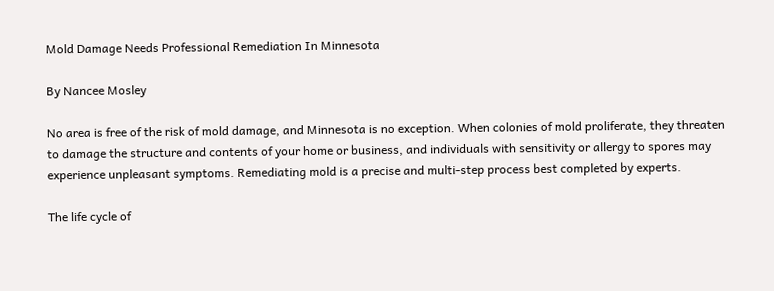Mold Damage Needs Professional Remediation In Minnesota

By Nancee Mosley

No area is free of the risk of mold damage, and Minnesota is no exception. When colonies of mold proliferate, they threaten to damage the structure and contents of your home or business, and individuals with sensitivity or allergy to spores may experience unpleasant symptoms. Remediating mold is a precise and multi-step process best completed by experts.

The life cycle of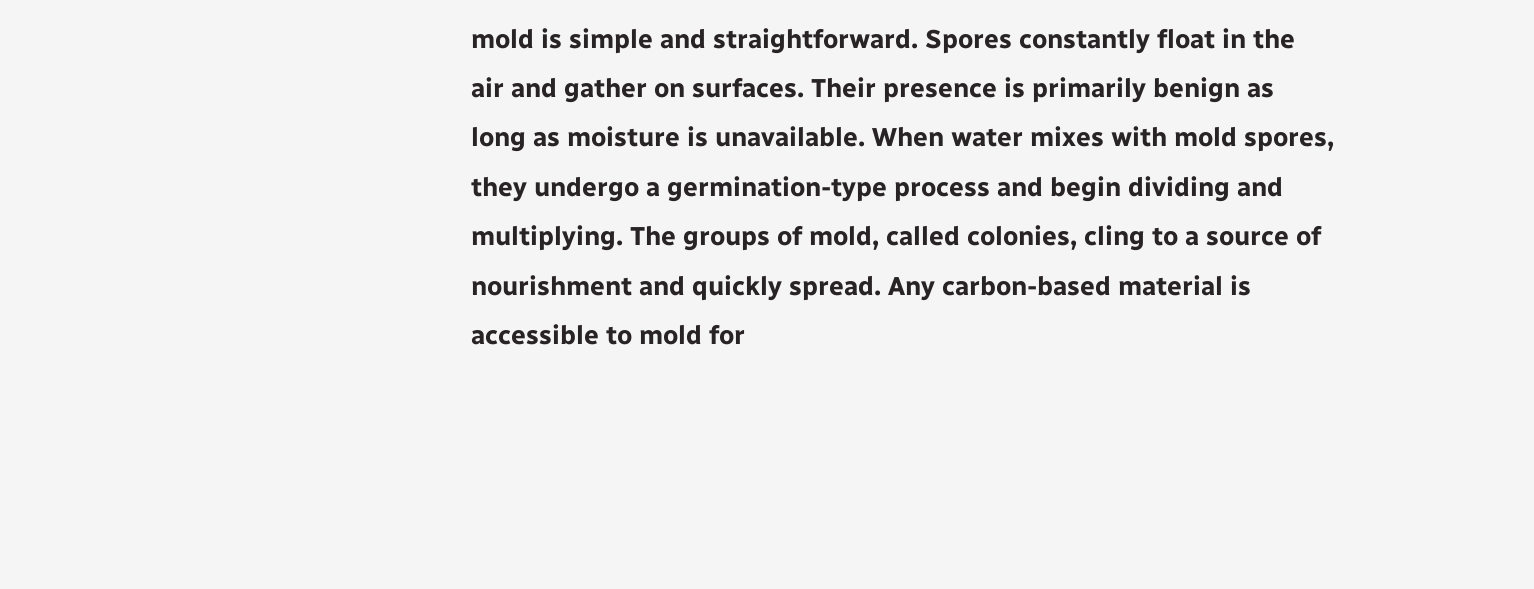mold is simple and straightforward. Spores constantly float in the air and gather on surfaces. Their presence is primarily benign as long as moisture is unavailable. When water mixes with mold spores, they undergo a germination-type process and begin dividing and multiplying. The groups of mold, called colonies, cling to a source of nourishment and quickly spread. Any carbon-based material is accessible to mold for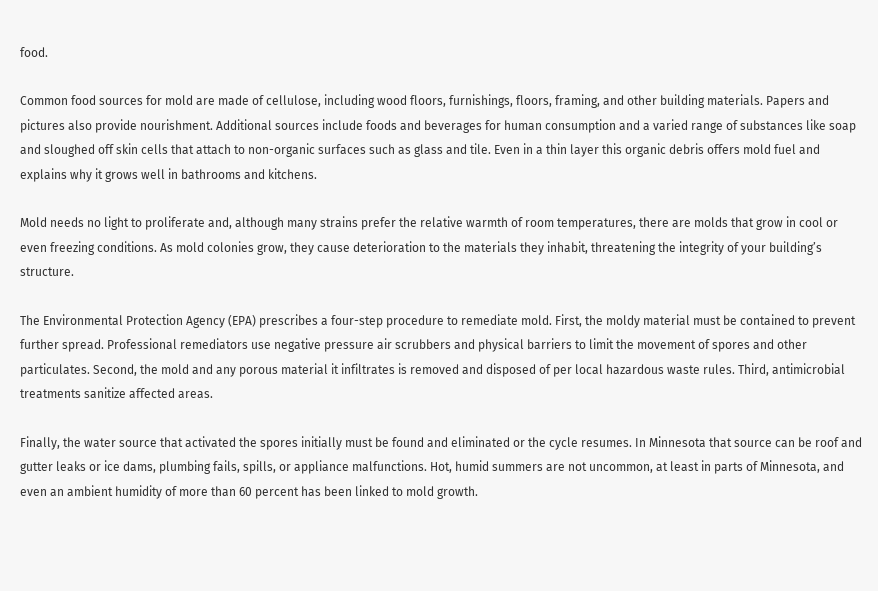food.

Common food sources for mold are made of cellulose, including wood floors, furnishings, floors, framing, and other building materials. Papers and pictures also provide nourishment. Additional sources include foods and beverages for human consumption and a varied range of substances like soap and sloughed off skin cells that attach to non-organic surfaces such as glass and tile. Even in a thin layer this organic debris offers mold fuel and explains why it grows well in bathrooms and kitchens.

Mold needs no light to proliferate and, although many strains prefer the relative warmth of room temperatures, there are molds that grow in cool or even freezing conditions. As mold colonies grow, they cause deterioration to the materials they inhabit, threatening the integrity of your building’s structure.

The Environmental Protection Agency (EPA) prescribes a four-step procedure to remediate mold. First, the moldy material must be contained to prevent further spread. Professional remediators use negative pressure air scrubbers and physical barriers to limit the movement of spores and other particulates. Second, the mold and any porous material it infiltrates is removed and disposed of per local hazardous waste rules. Third, antimicrobial treatments sanitize affected areas.

Finally, the water source that activated the spores initially must be found and eliminated or the cycle resumes. In Minnesota that source can be roof and gutter leaks or ice dams, plumbing fails, spills, or appliance malfunctions. Hot, humid summers are not uncommon, at least in parts of Minnesota, and even an ambient humidity of more than 60 percent has been linked to mold growth.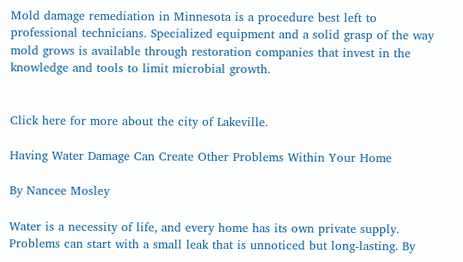Mold damage remediation in Minnesota is a procedure best left to professional technicians. Specialized equipment and a solid grasp of the way mold grows is available through restoration companies that invest in the knowledge and tools to limit microbial growth.


Click here for more about the city of Lakeville.

Having Water Damage Can Create Other Problems Within Your Home

By Nancee Mosley

Water is a necessity of life, and every home has its own private supply. Problems can start with a small leak that is unnoticed but long-lasting. By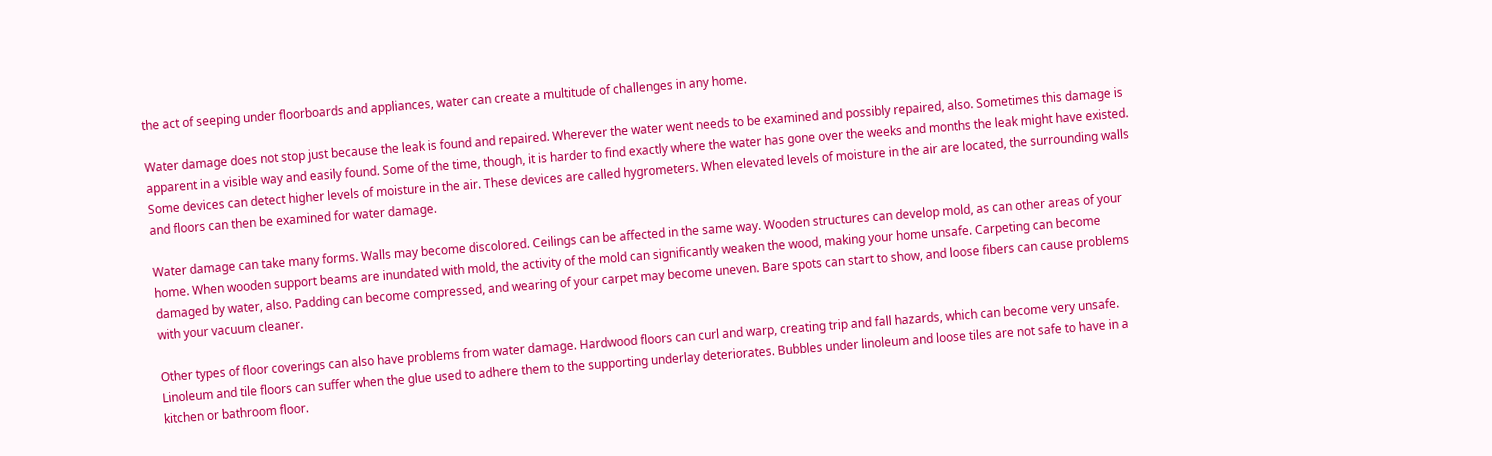the act of seeping under floorboards and appliances, water can create a multitude of challenges in any home.

Water damage does not stop just because the leak is found and repaired. Wherever the water went needs to be examined and possibly repaired, also. Sometimes this damage is apparent in a visible way and easily found. Some of the time, though, it is harder to find exactly where the water has gone over the weeks and months the leak might have existed. Some devices can detect higher levels of moisture in the air. These devices are called hygrometers. When elevated levels of moisture in the air are located, the surrounding walls and floors can then be examined for water damage.

Water damage can take many forms. Walls may become discolored. Ceilings can be affected in the same way. Wooden structures can develop mold, as can other areas of your home. When wooden support beams are inundated with mold, the activity of the mold can significantly weaken the wood, making your home unsafe. Carpeting can become damaged by water, also. Padding can become compressed, and wearing of your carpet may become uneven. Bare spots can start to show, and loose fibers can cause problems with your vacuum cleaner.

Other types of floor coverings can also have problems from water damage. Hardwood floors can curl and warp, creating trip and fall hazards, which can become very unsafe. Linoleum and tile floors can suffer when the glue used to adhere them to the supporting underlay deteriorates. Bubbles under linoleum and loose tiles are not safe to have in a kitchen or bathroom floor.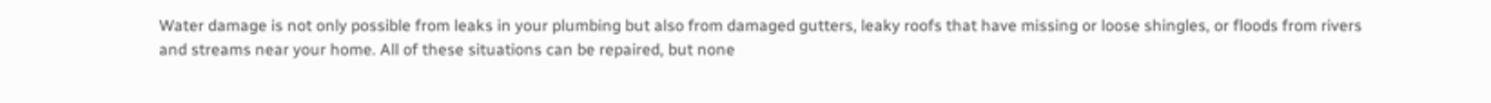Water damage is not only possible from leaks in your plumbing but also from damaged gutters, leaky roofs that have missing or loose shingles, or floods from rivers and streams near your home. All of these situations can be repaired, but none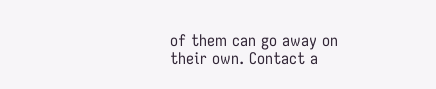of them can go away on their own. Contact a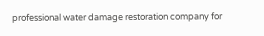professional water damage restoration company for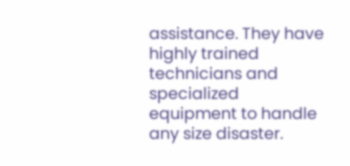assistance. They have highly trained technicians and specialized equipment to handle any size disaster.